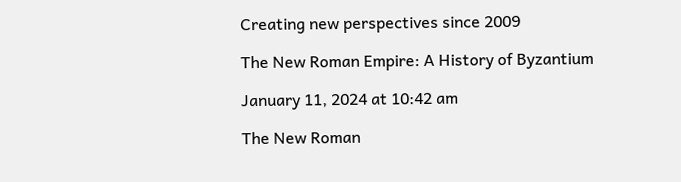Creating new perspectives since 2009

The New Roman Empire: A History of Byzantium

January 11, 2024 at 10:42 am

The New Roman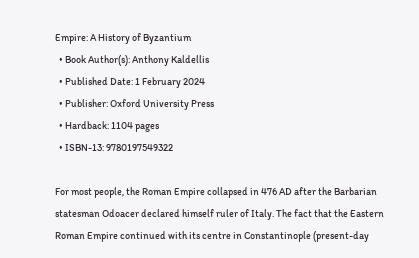Empire: A History of Byzantium
  • Book Author(s): Anthony Kaldellis
  • Published Date: 1 February 2024
  • Publisher: Oxford University Press
  • Hardback: 1104 pages
  • ISBN-13: 9780197549322

For most people, the Roman Empire collapsed in 476 AD after the Barbarian statesman Odoacer declared himself ruler of Italy. The fact that the Eastern Roman Empire continued with its centre in Constantinople (present-day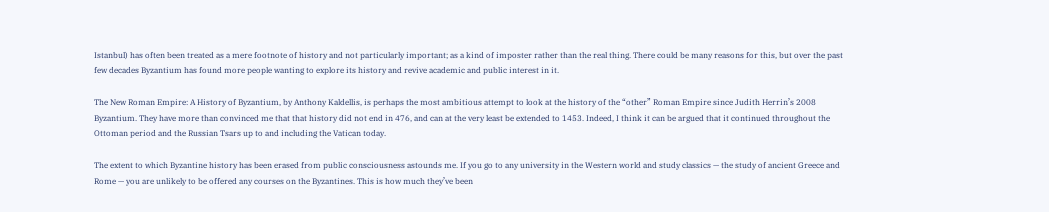Istanbul) has often been treated as a mere footnote of history and not particularly important; as a kind of imposter rather than the real thing. There could be many reasons for this, but over the past few decades Byzantium has found more people wanting to explore its history and revive academic and public interest in it.

The New Roman Empire: A History of Byzantium, by Anthony Kaldellis, is perhaps the most ambitious attempt to look at the history of the “other” Roman Empire since Judith Herrin’s 2008 Byzantium. They have more than convinced me that that history did not end in 476, and can at the very least be extended to 1453. Indeed, I think it can be argued that it continued throughout the Ottoman period and the Russian Tsars up to and including the Vatican today.

The extent to which Byzantine history has been erased from public consciousness astounds me. If you go to any university in the Western world and study classics — the study of ancient Greece and Rome — you are unlikely to be offered any courses on the Byzantines. This is how much they’ve been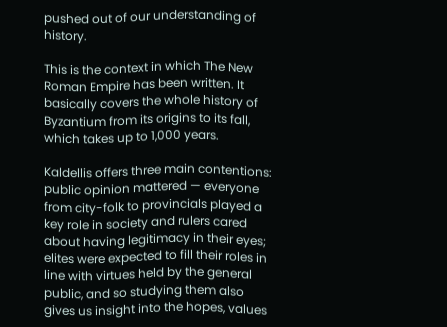pushed out of our understanding of history.

This is the context in which The New Roman Empire has been written. It basically covers the whole history of Byzantium from its origins to its fall, which takes up to 1,000 years.

Kaldellis offers three main contentions: public opinion mattered — everyone from city-folk to provincials played a key role in society and rulers cared about having legitimacy in their eyes; elites were expected to fill their roles in line with virtues held by the general public, and so studying them also gives us insight into the hopes, values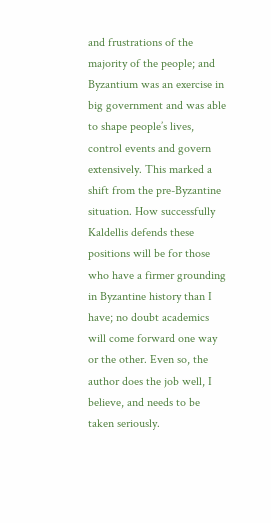and frustrations of the majority of the people; and Byzantium was an exercise in big government and was able to shape people’s lives, control events and govern extensively. This marked a shift from the pre-Byzantine situation. How successfully Kaldellis defends these positions will be for those who have a firmer grounding in Byzantine history than I have; no doubt academics will come forward one way or the other. Even so, the author does the job well, I believe, and needs to be taken seriously.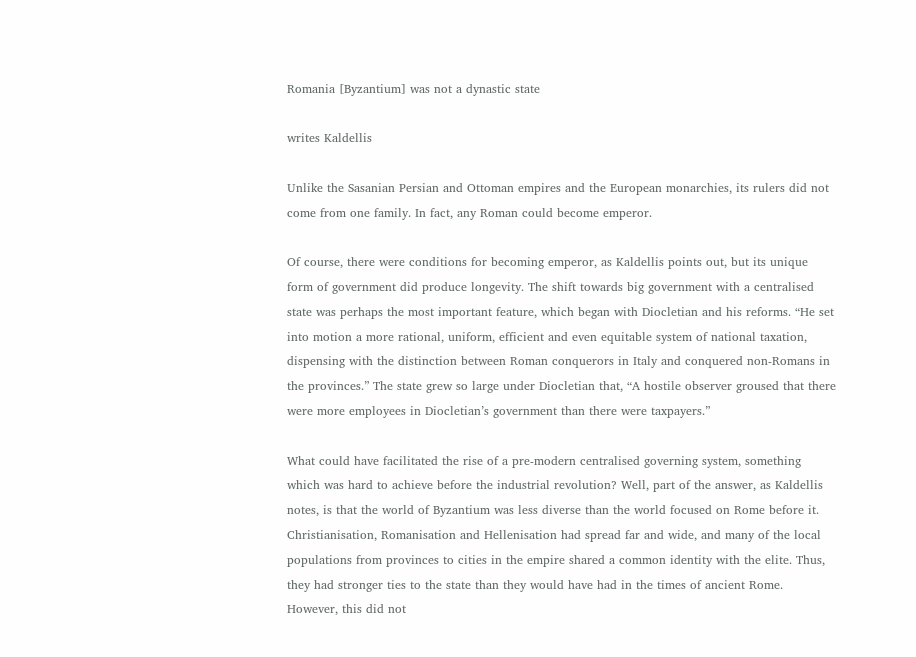Romania [Byzantium] was not a dynastic state

writes Kaldellis

Unlike the Sasanian Persian and Ottoman empires and the European monarchies, its rulers did not come from one family. In fact, any Roman could become emperor.

Of course, there were conditions for becoming emperor, as Kaldellis points out, but its unique form of government did produce longevity. The shift towards big government with a centralised state was perhaps the most important feature, which began with Diocletian and his reforms. “He set into motion a more rational, uniform, efficient and even equitable system of national taxation, dispensing with the distinction between Roman conquerors in Italy and conquered non-Romans in the provinces.” The state grew so large under Diocletian that, “A hostile observer groused that there were more employees in Diocletian’s government than there were taxpayers.”

What could have facilitated the rise of a pre-modern centralised governing system, something which was hard to achieve before the industrial revolution? Well, part of the answer, as Kaldellis notes, is that the world of Byzantium was less diverse than the world focused on Rome before it. Christianisation, Romanisation and Hellenisation had spread far and wide, and many of the local populations from provinces to cities in the empire shared a common identity with the elite. Thus, they had stronger ties to the state than they would have had in the times of ancient Rome. However, this did not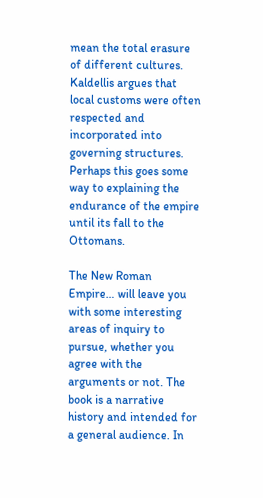mean the total erasure of different cultures. Kaldellis argues that local customs were often respected and incorporated into governing structures. Perhaps this goes some way to explaining the endurance of the empire until its fall to the Ottomans.

The New Roman Empire… will leave you with some interesting areas of inquiry to pursue, whether you agree with the arguments or not. The book is a narrative history and intended for a general audience. In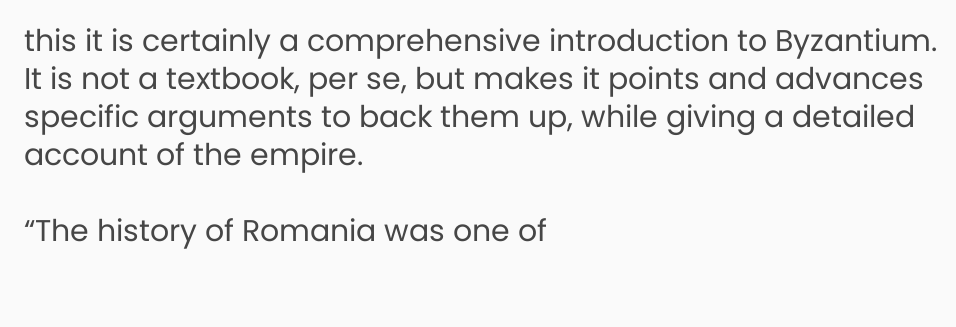this it is certainly a comprehensive introduction to Byzantium. It is not a textbook, per se, but makes it points and advances specific arguments to back them up, while giving a detailed account of the empire.

“The history of Romania was one of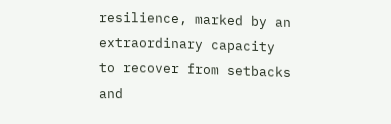resilience, marked by an extraordinary capacity to recover from setbacks and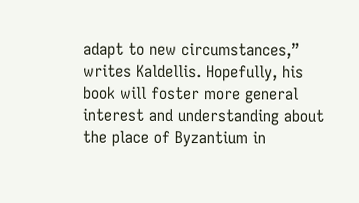adapt to new circumstances,” writes Kaldellis. Hopefully, his book will foster more general interest and understanding about the place of Byzantium in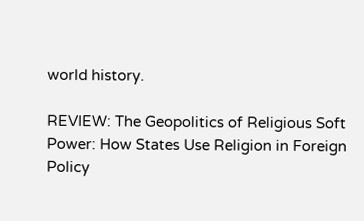world history.

REVIEW: The Geopolitics of Religious Soft Power: How States Use Religion in Foreign Policy